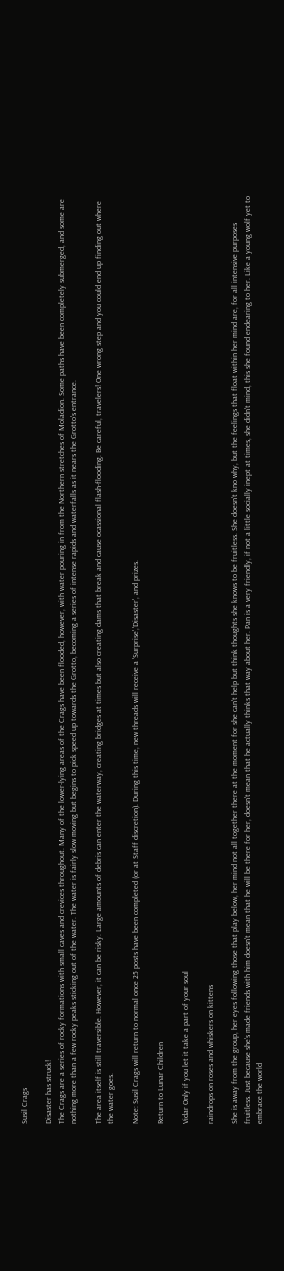Susil Crags

Disaster has struck!
The Crags are a series of rocky formations with small caves and crevices throughout. Many of the lower-lying areas of the Crags have been flooded, however, with water pouring in from the Northern stretches of Moladion. Some paths have been completely submerged, and some are nothing more than a few rocky peaks sticking out of the water. The water is fairly slow moving but begins to pick speed up towards the Grotto, becoming a series of intense rapids and waterfalls as it nears the Grotto's entrance.

The area itself is still traversible. However, it can be risky. Large amounts of debris can enter the waterway, creating bridges at times but also creating dams that break and cause ocassional flash-flooding. Be careful, travelers! One wrong step and you could end up finding out where the water goes.

Note: Susil Crags will return to normal once 25 posts have been completed (or at Staff discretion). During this time, new threads will receive a 'Surprise','Disaster', and prizes.

Return to Lunar Children

Vidar Only if you let it take a part of your soul

raindrops on roses and whiskers on kittens

She is away from the group, her eyes following those that play below, her mind not all together there at the moment for she can't help but think thoughts she knows to be fruitless. She doesn't kno why, but the feelings that float within her mind are, for all intensive purposes fruitless. Just because she's made friends with him doesn't mean that he will be there for her, doesn't mean that he actually thinks that way about her. Pan is a very friendly, if not a little socially inept at times, she didn't mind, this she found endearing to her. Like a young wolf yet to embrace the world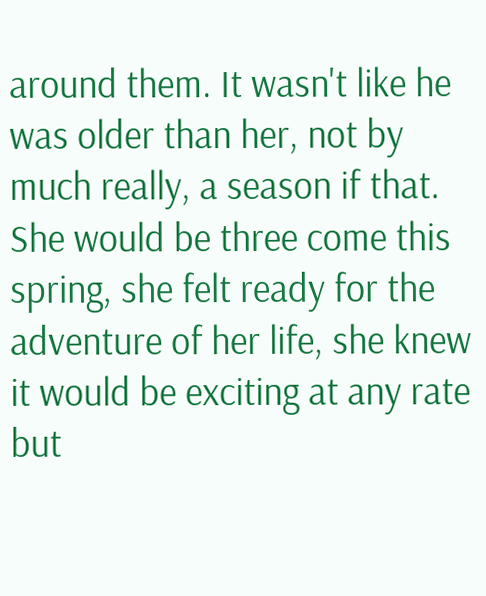around them. It wasn't like he was older than her, not by much really, a season if that. She would be three come this spring, she felt ready for the adventure of her life, she knew it would be exciting at any rate but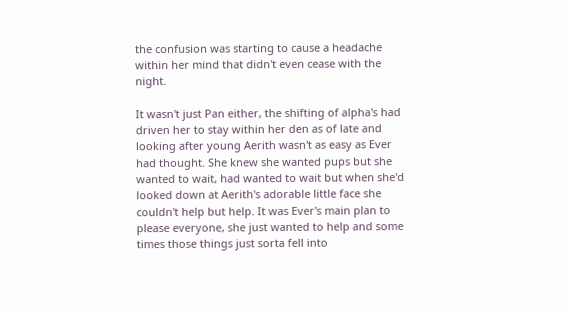the confusion was starting to cause a headache within her mind that didn't even cease with the night.

It wasn't just Pan either, the shifting of alpha's had driven her to stay within her den as of late and looking after young Aerith wasn't as easy as Ever had thought. She knew she wanted pups but she wanted to wait, had wanted to wait but when she'd looked down at Aerith's adorable little face she couldn't help but help. It was Ever's main plan to please everyone, she just wanted to help and some times those things just sorta fell into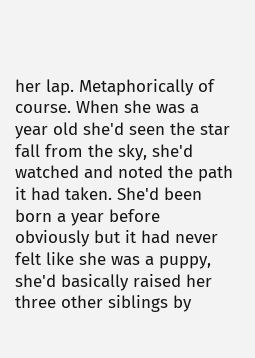her lap. Metaphorically of course. When she was a year old she'd seen the star fall from the sky, she'd watched and noted the path it had taken. She'd been born a year before obviously but it had never felt like she was a puppy, she'd basically raised her three other siblings by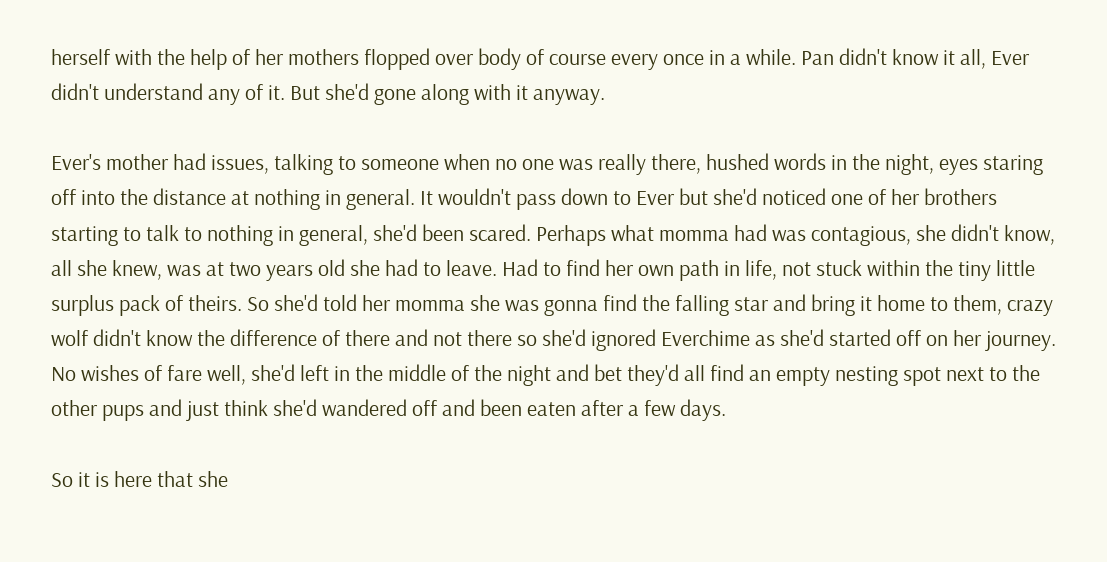herself with the help of her mothers flopped over body of course every once in a while. Pan didn't know it all, Ever didn't understand any of it. But she'd gone along with it anyway.

Ever's mother had issues, talking to someone when no one was really there, hushed words in the night, eyes staring off into the distance at nothing in general. It wouldn't pass down to Ever but she'd noticed one of her brothers starting to talk to nothing in general, she'd been scared. Perhaps what momma had was contagious, she didn't know, all she knew, was at two years old she had to leave. Had to find her own path in life, not stuck within the tiny little surplus pack of theirs. So she'd told her momma she was gonna find the falling star and bring it home to them, crazy wolf didn't know the difference of there and not there so she'd ignored Everchime as she'd started off on her journey. No wishes of fare well, she'd left in the middle of the night and bet they'd all find an empty nesting spot next to the other pups and just think she'd wandered off and been eaten after a few days.

So it is here that she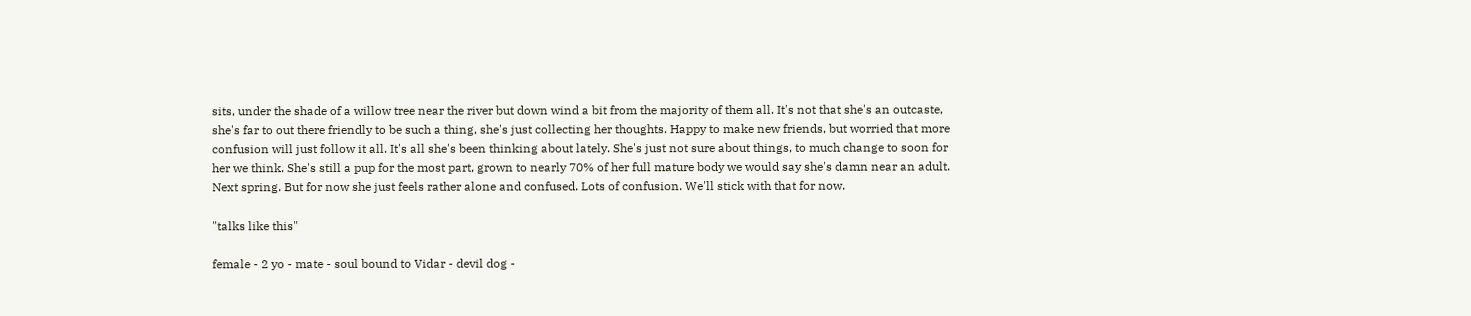sits, under the shade of a willow tree near the river but down wind a bit from the majority of them all. It's not that she's an outcaste, she's far to out there friendly to be such a thing, she's just collecting her thoughts. Happy to make new friends, but worried that more confusion will just follow it all. It's all she's been thinking about lately. She's just not sure about things, to much change to soon for her we think. She's still a pup for the most part, grown to nearly 70% of her full mature body we would say she's damn near an adult. Next spring. But for now she just feels rather alone and confused. Lots of confusion. We'll stick with that for now.

"talks like this"

female - 2 yo - mate - soul bound to Vidar - devil dog -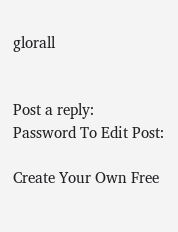glorall


Post a reply:
Password To Edit Post:

Create Your Own Free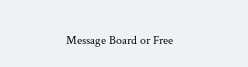Message Board or Free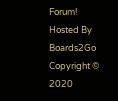Forum!
Hosted By Boards2Go Copyright © 2020